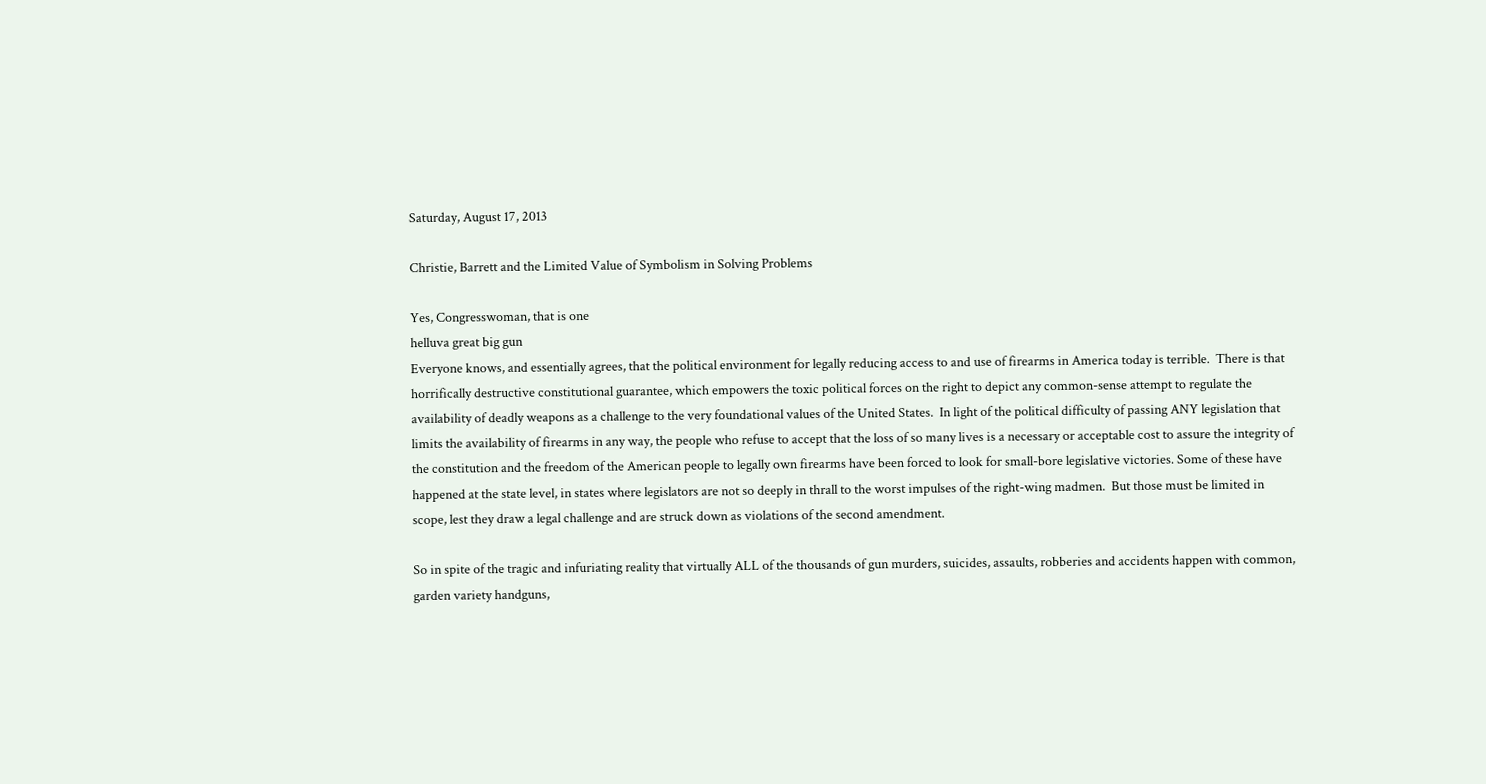Saturday, August 17, 2013

Christie, Barrett and the Limited Value of Symbolism in Solving Problems

Yes, Congresswoman, that is one
helluva great big gun
Everyone knows, and essentially agrees, that the political environment for legally reducing access to and use of firearms in America today is terrible.  There is that horrifically destructive constitutional guarantee, which empowers the toxic political forces on the right to depict any common-sense attempt to regulate the availability of deadly weapons as a challenge to the very foundational values of the United States.  In light of the political difficulty of passing ANY legislation that limits the availability of firearms in any way, the people who refuse to accept that the loss of so many lives is a necessary or acceptable cost to assure the integrity of the constitution and the freedom of the American people to legally own firearms have been forced to look for small-bore legislative victories. Some of these have happened at the state level, in states where legislators are not so deeply in thrall to the worst impulses of the right-wing madmen.  But those must be limited in scope, lest they draw a legal challenge and are struck down as violations of the second amendment.

So in spite of the tragic and infuriating reality that virtually ALL of the thousands of gun murders, suicides, assaults, robberies and accidents happen with common, garden variety handguns,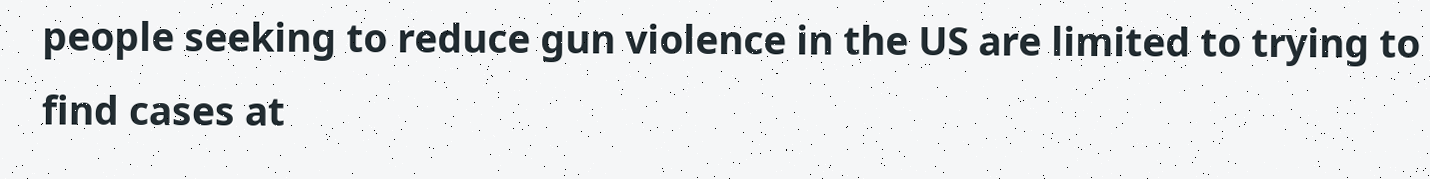people seeking to reduce gun violence in the US are limited to trying to find cases at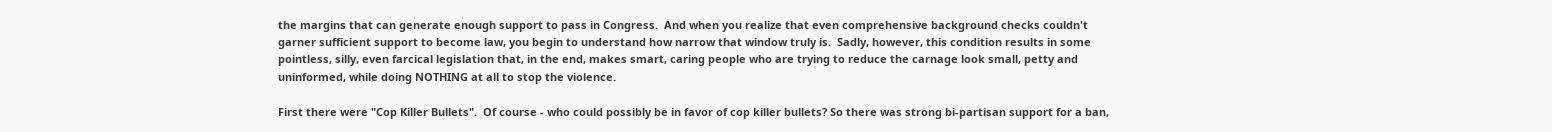the margins that can generate enough support to pass in Congress.  And when you realize that even comprehensive background checks couldn't garner sufficient support to become law, you begin to understand how narrow that window truly is.  Sadly, however, this condition results in some pointless, silly, even farcical legislation that, in the end, makes smart, caring people who are trying to reduce the carnage look small, petty and uninformed, while doing NOTHING at all to stop the violence.

First there were "Cop Killer Bullets".  Of course - who could possibly be in favor of cop killer bullets? So there was strong bi-partisan support for a ban,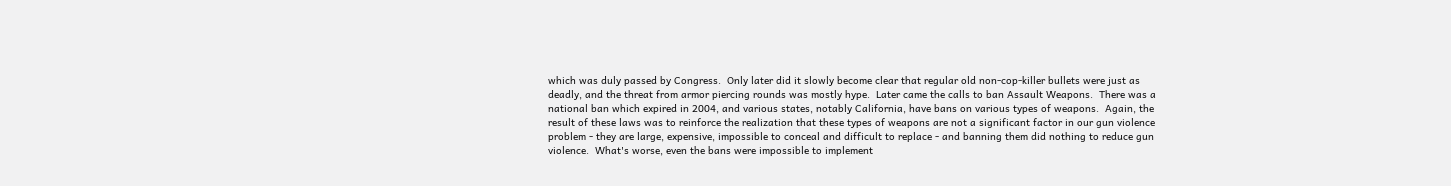which was duly passed by Congress.  Only later did it slowly become clear that regular old non-cop-killer bullets were just as deadly, and the threat from armor piercing rounds was mostly hype.  Later came the calls to ban Assault Weapons.  There was a national ban which expired in 2004, and various states, notably California, have bans on various types of weapons.  Again, the result of these laws was to reinforce the realization that these types of weapons are not a significant factor in our gun violence problem - they are large, expensive, impossible to conceal and difficult to replace - and banning them did nothing to reduce gun violence.  What's worse, even the bans were impossible to implement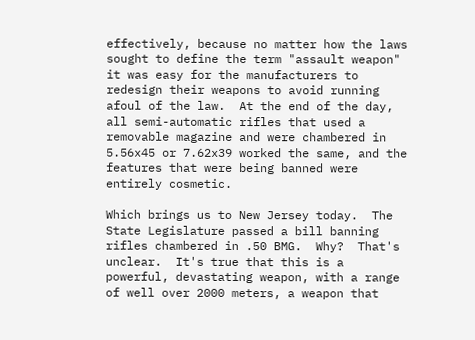effectively, because no matter how the laws sought to define the term "assault weapon" it was easy for the manufacturers to redesign their weapons to avoid running afoul of the law.  At the end of the day, all semi-automatic rifles that used a removable magazine and were chambered in 5.56x45 or 7.62x39 worked the same, and the features that were being banned were entirely cosmetic.

Which brings us to New Jersey today.  The State Legislature passed a bill banning rifles chambered in .50 BMG.  Why?  That's unclear.  It's true that this is a powerful, devastating weapon, with a range of well over 2000 meters, a weapon that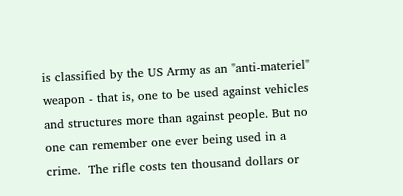is classified by the US Army as an "anti-materiel" weapon - that is, one to be used against vehicles and structures more than against people. But no one can remember one ever being used in a crime.  The rifle costs ten thousand dollars or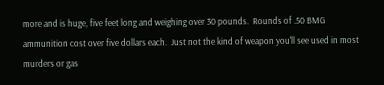more and is huge, five feet long and weighing over 30 pounds.  Rounds of .50 BMG ammunition cost over five dollars each.  Just not the kind of weapon you'll see used in most murders or gas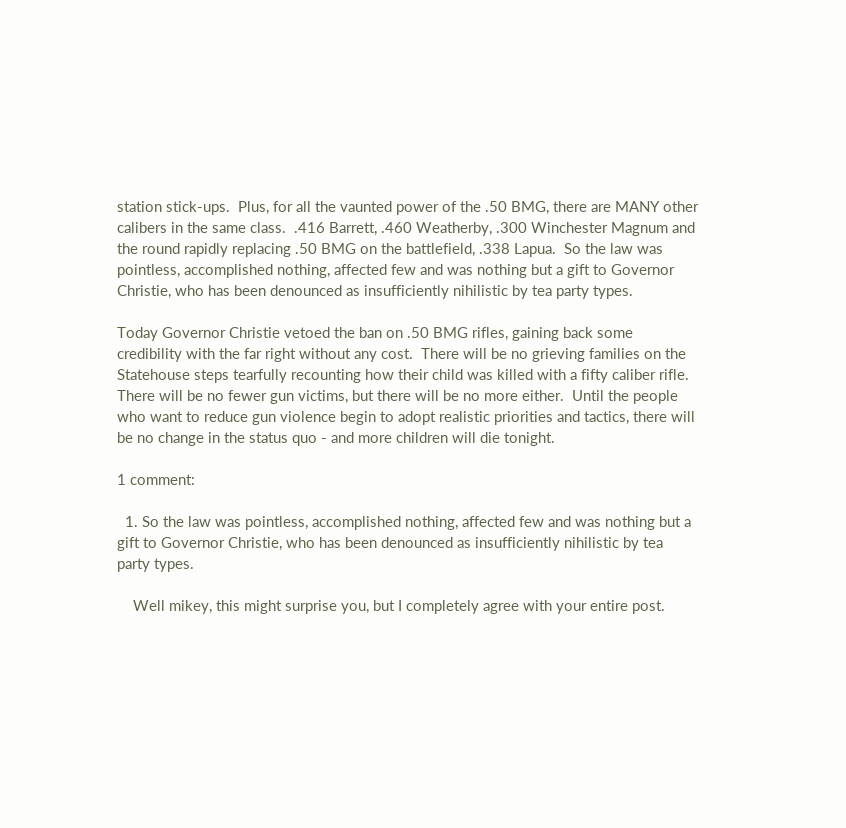station stick-ups.  Plus, for all the vaunted power of the .50 BMG, there are MANY other calibers in the same class.  .416 Barrett, .460 Weatherby, .300 Winchester Magnum and the round rapidly replacing .50 BMG on the battlefield, .338 Lapua.  So the law was pointless, accomplished nothing, affected few and was nothing but a gift to Governor Christie, who has been denounced as insufficiently nihilistic by tea party types.

Today Governor Christie vetoed the ban on .50 BMG rifles, gaining back some credibility with the far right without any cost.  There will be no grieving families on the Statehouse steps tearfully recounting how their child was killed with a fifty caliber rifle.  There will be no fewer gun victims, but there will be no more either.  Until the people who want to reduce gun violence begin to adopt realistic priorities and tactics, there will be no change in the status quo - and more children will die tonight.

1 comment:

  1. So the law was pointless, accomplished nothing, affected few and was nothing but a gift to Governor Christie, who has been denounced as insufficiently nihilistic by tea party types.

    Well mikey, this might surprise you, but I completely agree with your entire post.